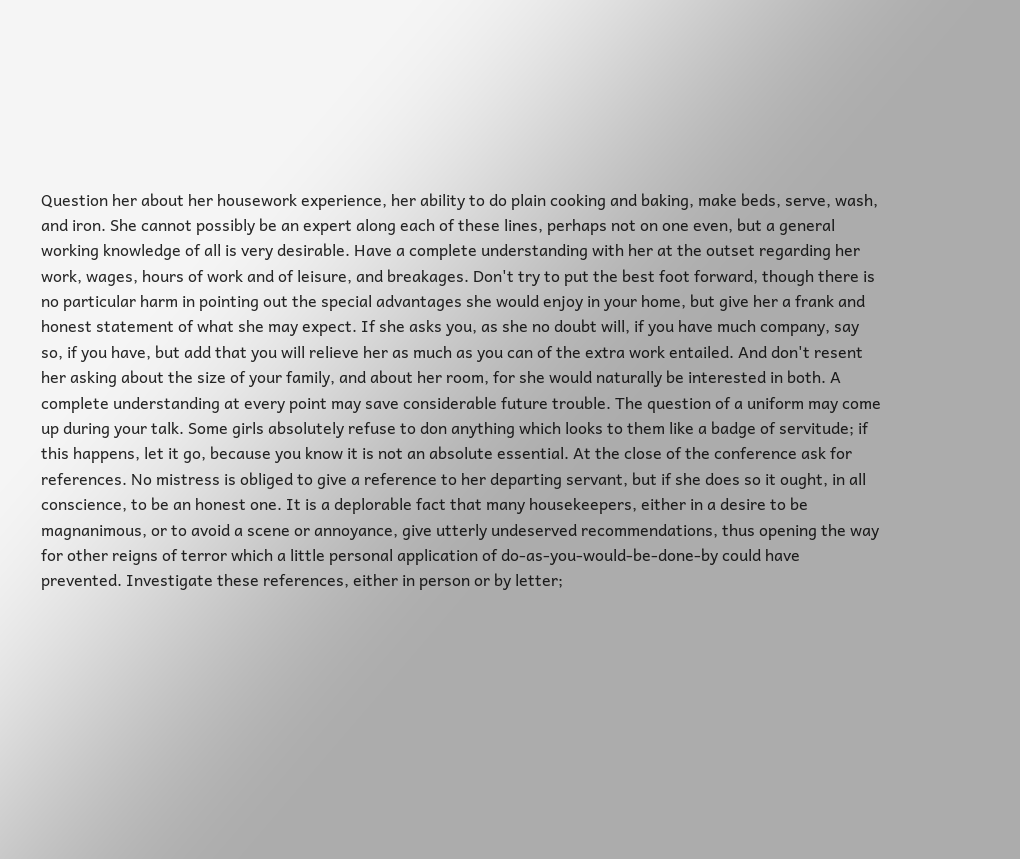Question her about her housework experience, her ability to do plain cooking and baking, make beds, serve, wash, and iron. She cannot possibly be an expert along each of these lines, perhaps not on one even, but a general working knowledge of all is very desirable. Have a complete understanding with her at the outset regarding her work, wages, hours of work and of leisure, and breakages. Don't try to put the best foot forward, though there is no particular harm in pointing out the special advantages she would enjoy in your home, but give her a frank and honest statement of what she may expect. If she asks you, as she no doubt will, if you have much company, say so, if you have, but add that you will relieve her as much as you can of the extra work entailed. And don't resent her asking about the size of your family, and about her room, for she would naturally be interested in both. A complete understanding at every point may save considerable future trouble. The question of a uniform may come up during your talk. Some girls absolutely refuse to don anything which looks to them like a badge of servitude; if this happens, let it go, because you know it is not an absolute essential. At the close of the conference ask for references. No mistress is obliged to give a reference to her departing servant, but if she does so it ought, in all conscience, to be an honest one. It is a deplorable fact that many housekeepers, either in a desire to be magnanimous, or to avoid a scene or annoyance, give utterly undeserved recommendations, thus opening the way for other reigns of terror which a little personal application of do-as-you-would-be-done-by could have prevented. Investigate these references, either in person or by letter;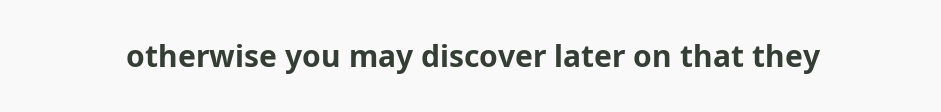otherwise you may discover later on that they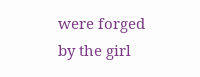were forged by the girl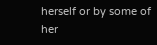herself or by some of her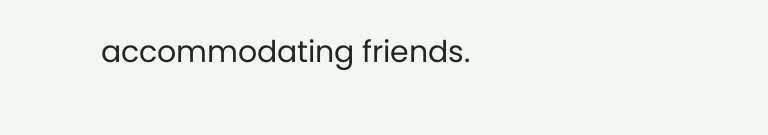accommodating friends.